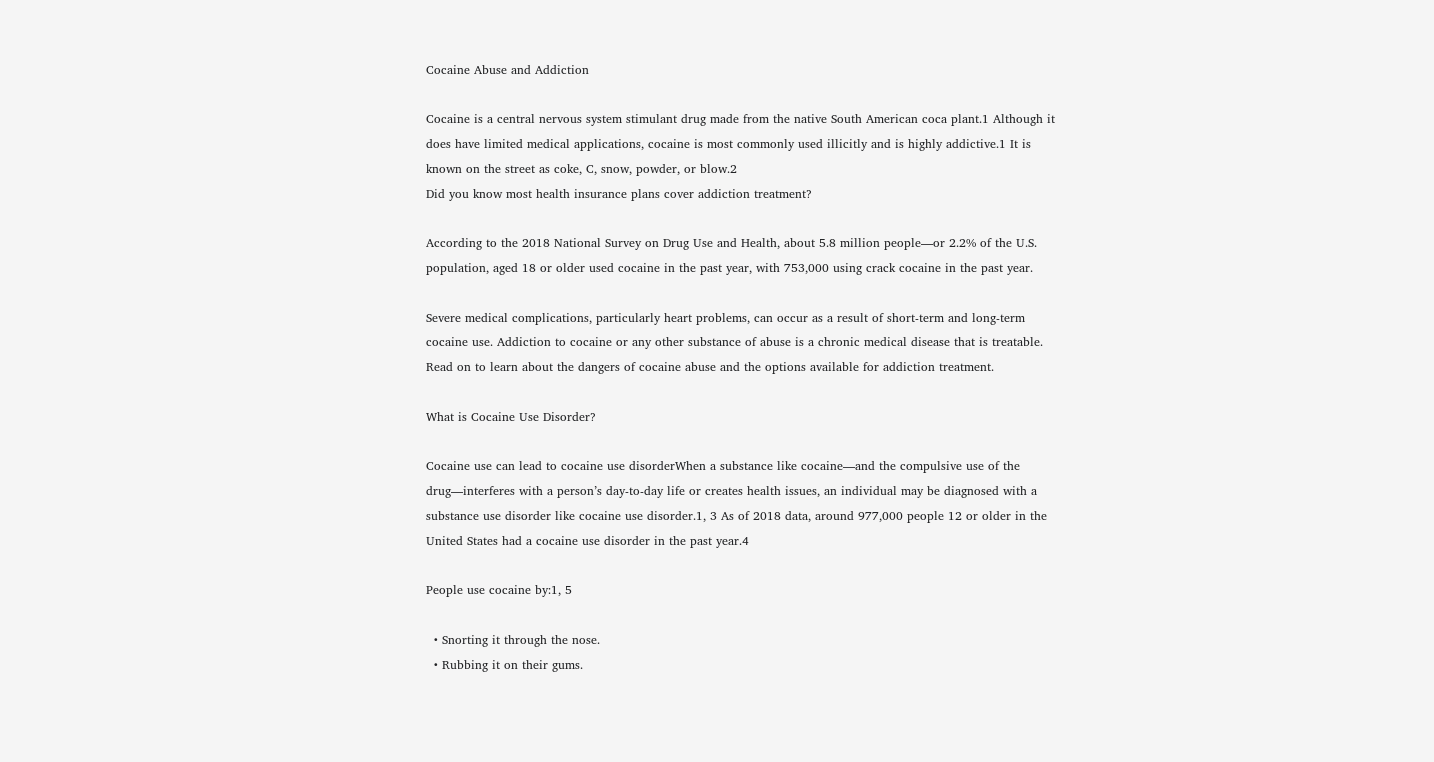Cocaine Abuse and Addiction

Cocaine is a central nervous system stimulant drug made from the native South American coca plant.1 Although it does have limited medical applications, cocaine is most commonly used illicitly and is highly addictive.1 It is known on the street as coke, C, snow, powder, or blow.2
Did you know most health insurance plans cover addiction treatment?

According to the 2018 National Survey on Drug Use and Health, about 5.8 million people—or 2.2% of the U.S. population, aged 18 or older used cocaine in the past year, with 753,000 using crack cocaine in the past year.

Severe medical complications, particularly heart problems, can occur as a result of short-term and long-term cocaine use. Addiction to cocaine or any other substance of abuse is a chronic medical disease that is treatable. Read on to learn about the dangers of cocaine abuse and the options available for addiction treatment.

What is Cocaine Use Disorder?

Cocaine use can lead to cocaine use disorderWhen a substance like cocaine—and the compulsive use of the drug—interferes with a person’s day-to-day life or creates health issues, an individual may be diagnosed with a substance use disorder like cocaine use disorder.1, 3 As of 2018 data, around 977,000 people 12 or older in the United States had a cocaine use disorder in the past year.4

People use cocaine by:1, 5

  • Snorting it through the nose.
  • Rubbing it on their gums.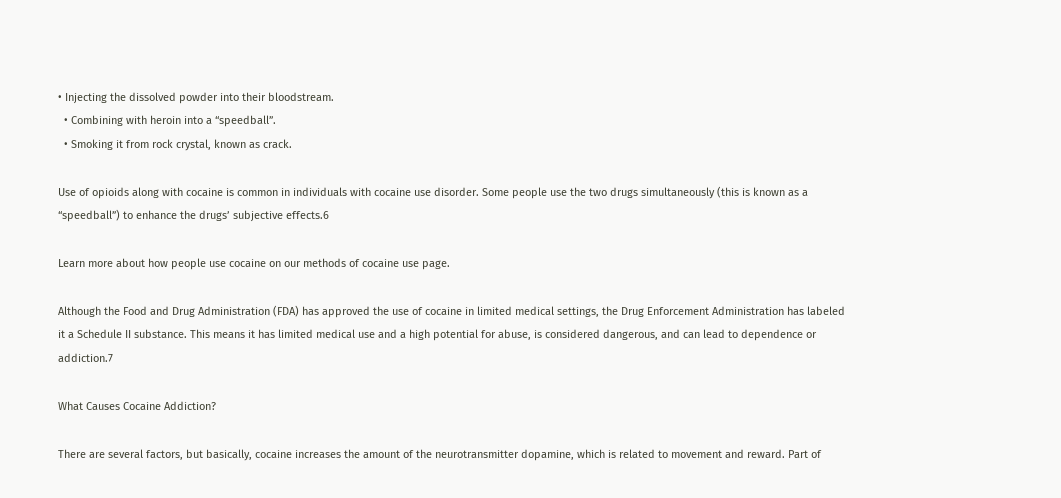• Injecting the dissolved powder into their bloodstream.
  • Combining with heroin into a “speedball”.
  • Smoking it from rock crystal, known as crack.

Use of opioids along with cocaine is common in individuals with cocaine use disorder. Some people use the two drugs simultaneously (this is known as a “speedball”) to enhance the drugs’ subjective effects.6

Learn more about how people use cocaine on our methods of cocaine use page.

Although the Food and Drug Administration (FDA) has approved the use of cocaine in limited medical settings, the Drug Enforcement Administration has labeled it a Schedule II substance. This means it has limited medical use and a high potential for abuse, is considered dangerous, and can lead to dependence or addiction.7

What Causes Cocaine Addiction?

There are several factors, but basically, cocaine increases the amount of the neurotransmitter dopamine, which is related to movement and reward. Part of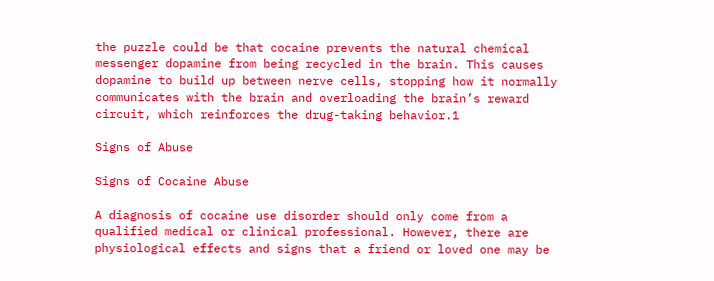the puzzle could be that cocaine prevents the natural chemical messenger dopamine from being recycled in the brain. This causes dopamine to build up between nerve cells, stopping how it normally communicates with the brain and overloading the brain’s reward circuit, which reinforces the drug-taking behavior.1

Signs of Abuse

Signs of Cocaine Abuse

A diagnosis of cocaine use disorder should only come from a qualified medical or clinical professional. However, there are physiological effects and signs that a friend or loved one may be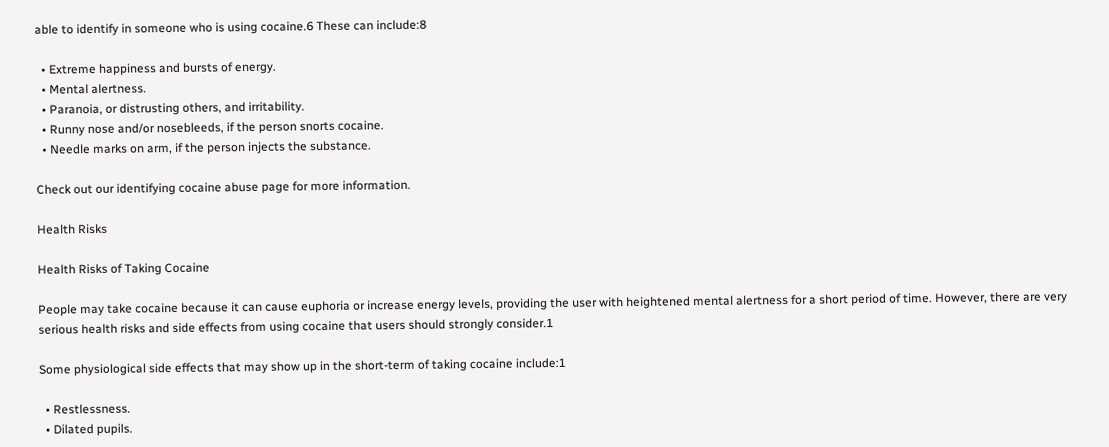able to identify in someone who is using cocaine.6 These can include:8

  • Extreme happiness and bursts of energy.
  • Mental alertness.
  • Paranoia, or distrusting others, and irritability.
  • Runny nose and/or nosebleeds, if the person snorts cocaine.
  • Needle marks on arm, if the person injects the substance.

Check out our identifying cocaine abuse page for more information.

Health Risks

Health Risks of Taking Cocaine

People may take cocaine because it can cause euphoria or increase energy levels, providing the user with heightened mental alertness for a short period of time. However, there are very serious health risks and side effects from using cocaine that users should strongly consider.1

Some physiological side effects that may show up in the short-term of taking cocaine include:1

  • Restlessness.
  • Dilated pupils.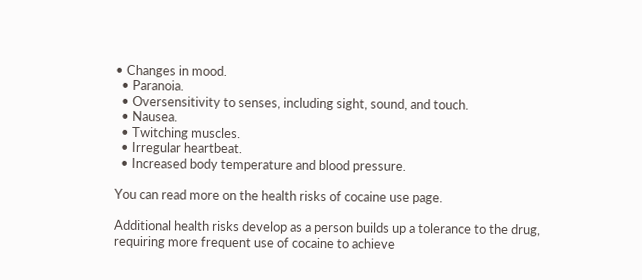• Changes in mood.
  • Paranoia.
  • Oversensitivity to senses, including sight, sound, and touch.
  • Nausea.
  • Twitching muscles.
  • Irregular heartbeat.
  • Increased body temperature and blood pressure.

You can read more on the health risks of cocaine use page.

Additional health risks develop as a person builds up a tolerance to the drug, requiring more frequent use of cocaine to achieve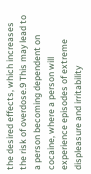the desired effects, which increases the risk of overdose.9 This may lead to a person becoming dependent on cocaine, where a person will experience episodes of extreme displeasure and irritability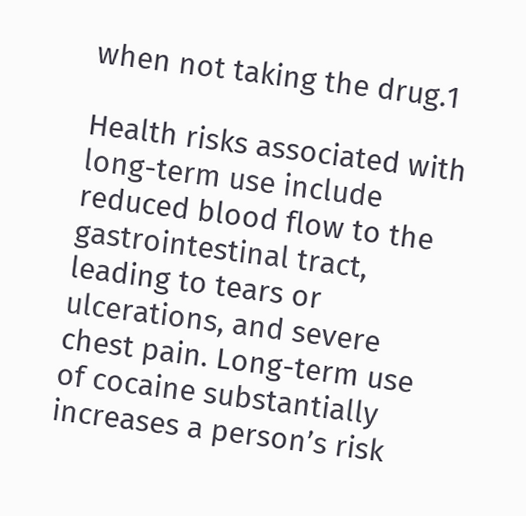when not taking the drug.1

Health risks associated with long-term use include reduced blood flow to the gastrointestinal tract, leading to tears or ulcerations, and severe chest pain. Long-term use of cocaine substantially increases a person’s risk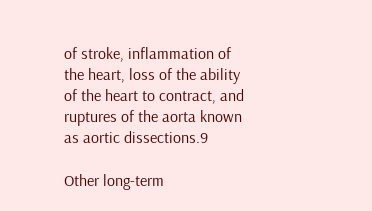of stroke, inflammation of the heart, loss of the ability of the heart to contract, and ruptures of the aorta known as aortic dissections.9

Other long-term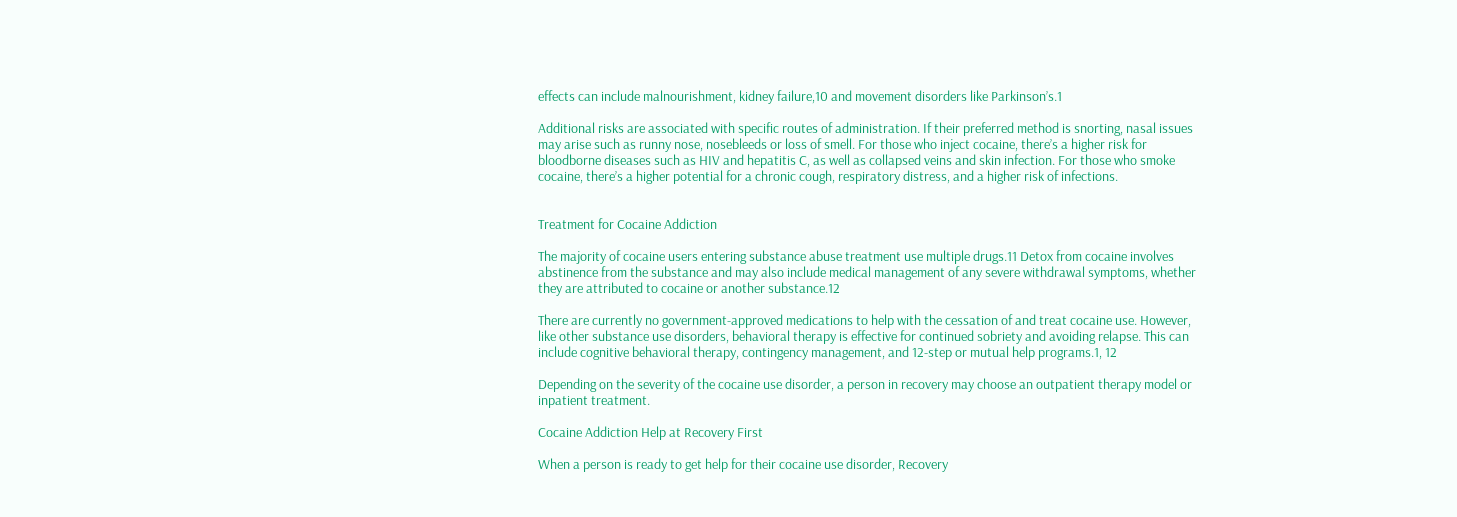effects can include malnourishment, kidney failure,10 and movement disorders like Parkinson’s.1

Additional risks are associated with specific routes of administration. If their preferred method is snorting, nasal issues may arise such as runny nose, nosebleeds or loss of smell. For those who inject cocaine, there’s a higher risk for bloodborne diseases such as HIV and hepatitis C, as well as collapsed veins and skin infection. For those who smoke cocaine, there’s a higher potential for a chronic cough, respiratory distress, and a higher risk of infections.


Treatment for Cocaine Addiction

The majority of cocaine users entering substance abuse treatment use multiple drugs.11 Detox from cocaine involves abstinence from the substance and may also include medical management of any severe withdrawal symptoms, whether they are attributed to cocaine or another substance.12

There are currently no government-approved medications to help with the cessation of and treat cocaine use. However, like other substance use disorders, behavioral therapy is effective for continued sobriety and avoiding relapse. This can include cognitive behavioral therapy, contingency management, and 12-step or mutual help programs.1, 12

Depending on the severity of the cocaine use disorder, a person in recovery may choose an outpatient therapy model or inpatient treatment.

Cocaine Addiction Help at Recovery First

When a person is ready to get help for their cocaine use disorder, Recovery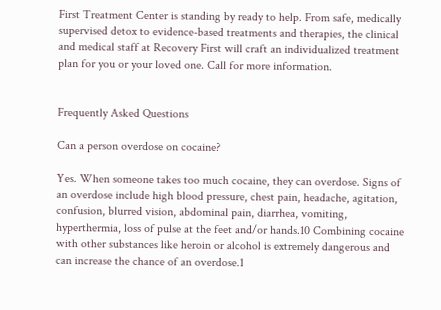First Treatment Center is standing by ready to help. From safe, medically supervised detox to evidence-based treatments and therapies, the clinical and medical staff at Recovery First will craft an individualized treatment plan for you or your loved one. Call for more information.


Frequently Asked Questions

Can a person overdose on cocaine?

Yes. When someone takes too much cocaine, they can overdose. Signs of an overdose include high blood pressure, chest pain, headache, agitation, confusion, blurred vision, abdominal pain, diarrhea, vomiting, hyperthermia, loss of pulse at the feet and/or hands.10 Combining cocaine with other substances like heroin or alcohol is extremely dangerous and can increase the chance of an overdose.1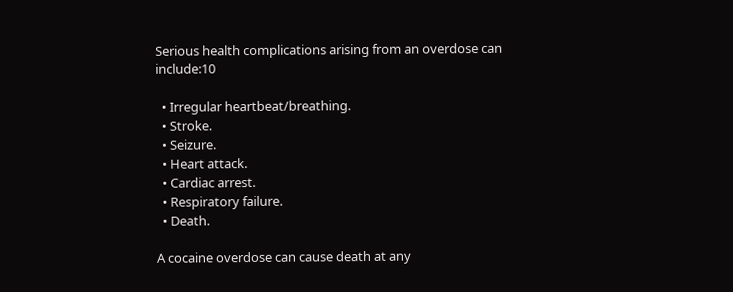Serious health complications arising from an overdose can include:10

  • Irregular heartbeat/breathing.
  • Stroke.
  • Seizure.
  • Heart attack.
  • Cardiac arrest.
  • Respiratory failure.
  • Death.

A cocaine overdose can cause death at any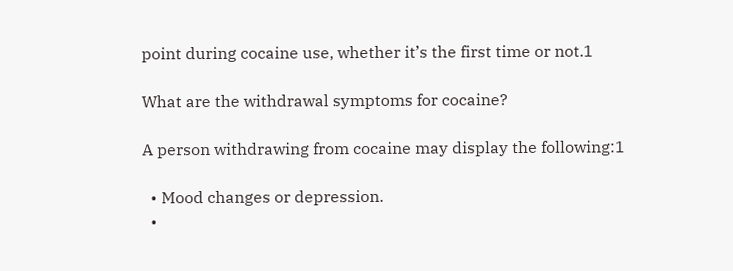point during cocaine use, whether it’s the first time or not.1

What are the withdrawal symptoms for cocaine?

A person withdrawing from cocaine may display the following:1

  • Mood changes or depression.
  •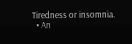Tiredness or insomnia.
  • An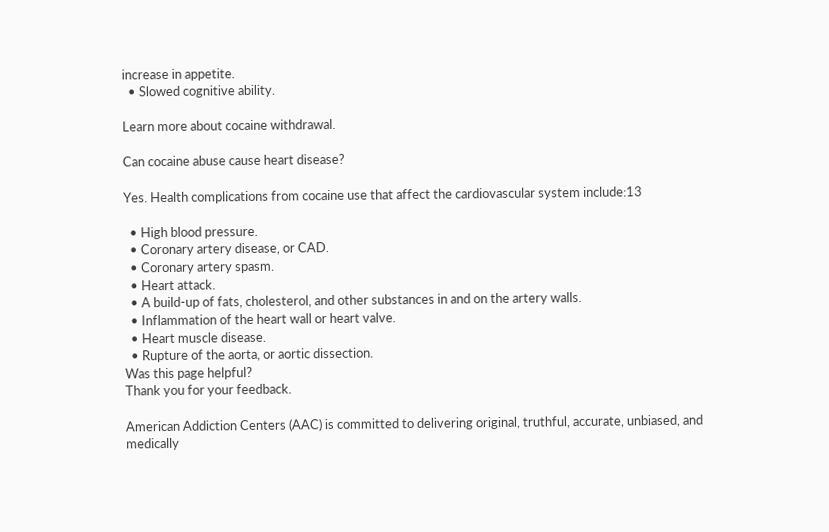increase in appetite.
  • Slowed cognitive ability.

Learn more about cocaine withdrawal.

Can cocaine abuse cause heart disease?

Yes. Health complications from cocaine use that affect the cardiovascular system include:13

  • High blood pressure.
  • Coronary artery disease, or CAD.
  • Coronary artery spasm.
  • Heart attack.
  • A build-up of fats, cholesterol, and other substances in and on the artery walls.
  • Inflammation of the heart wall or heart valve.
  • Heart muscle disease.
  • Rupture of the aorta, or aortic dissection.
Was this page helpful?
Thank you for your feedback.

American Addiction Centers (AAC) is committed to delivering original, truthful, accurate, unbiased, and medically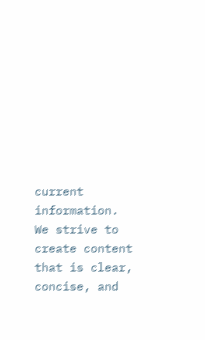current information. We strive to create content that is clear, concise, and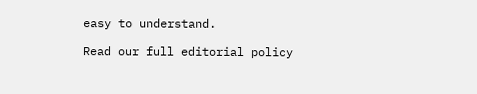easy to understand.

Read our full editorial policy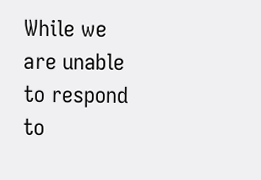While we are unable to respond to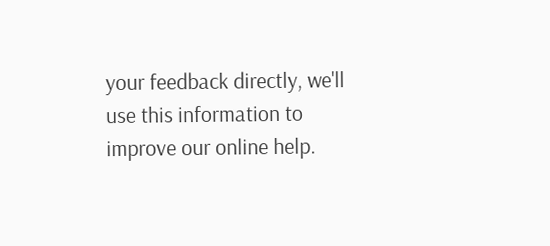your feedback directly, we'll use this information to improve our online help.